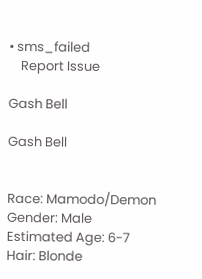• sms_failed
    Report Issue

Gash Bell

Gash Bell


Race: Mamodo/Demon
Gender: Male
Estimated Age: 6-7
Hair: Blonde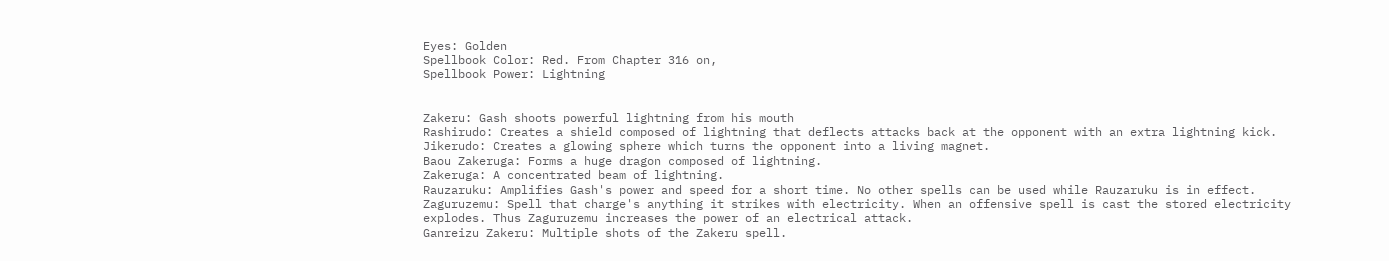Eyes: Golden
Spellbook Color: Red. From Chapter 316 on,
Spellbook Power: Lightning


Zakeru: Gash shoots powerful lightning from his mouth
Rashirudo: Creates a shield composed of lightning that deflects attacks back at the opponent with an extra lightning kick.
Jikerudo: Creates a glowing sphere which turns the opponent into a living magnet.
Baou Zakeruga: Forms a huge dragon composed of lightning.
Zakeruga: A concentrated beam of lightning.
Rauzaruku: Amplifies Gash's power and speed for a short time. No other spells can be used while Rauzaruku is in effect.
Zaguruzemu: Spell that charge's anything it strikes with electricity. When an offensive spell is cast the stored electricity explodes. Thus Zaguruzemu increases the power of an electrical attack.
Ganreizu Zakeru: Multiple shots of the Zakeru spell.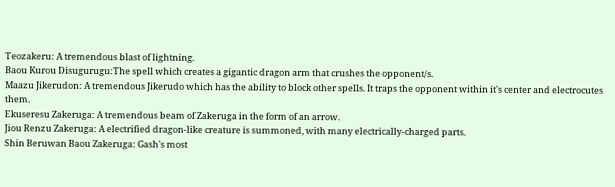Teozakeru: A tremendous blast of lightning.
Baou Kurou Disugurugu:The spell which creates a gigantic dragon arm that crushes the opponent/s.
Maazu Jikerudon: A tremendous Jikerudo which has the ability to block other spells. It traps the opponent within it's center and electrocutes them.
Ekuseresu Zakeruga: A tremendous beam of Zakeruga in the form of an arrow.
Jiou Renzu Zakeruga: A electrified dragon-like creature is summoned, with many electrically-charged parts.
Shin Beruwan Baou Zakeruga: Gash's most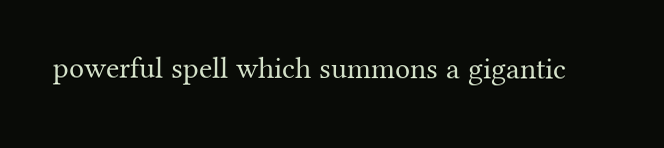powerful spell which summons a gigantic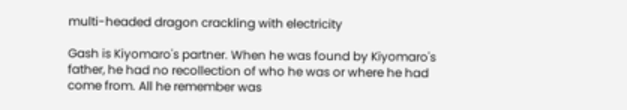multi-headed dragon crackling with electricity

Gash is Kiyomaro's partner. When he was found by Kiyomaro's father, he had no recollection of who he was or where he had come from. All he remember was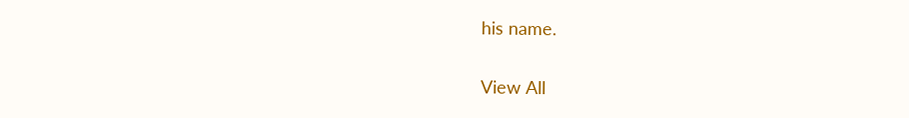his name.


View All